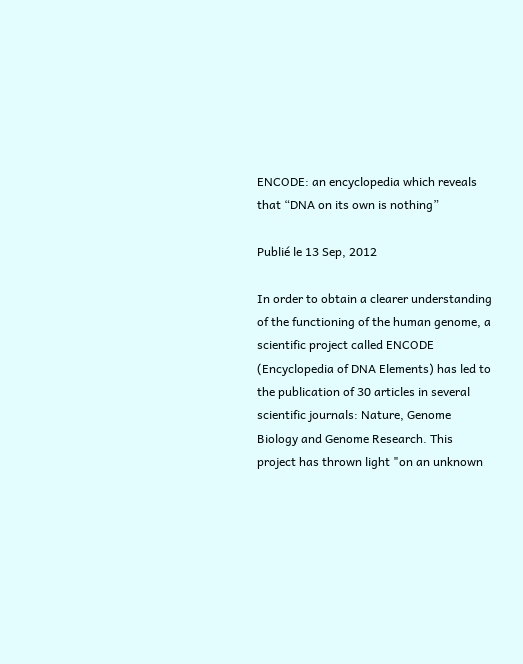ENCODE: an encyclopedia which reveals that “DNA on its own is nothing”

Publié le 13 Sep, 2012

In order to obtain a clearer understanding of the functioning of the human genome, a scientific project called ENCODE (Encyclopedia of DNA Elements) has led to the publication of 30 articles in several scientific journals: Nature, Genome Biology and Genome Research. This project has thrown light "on an unknown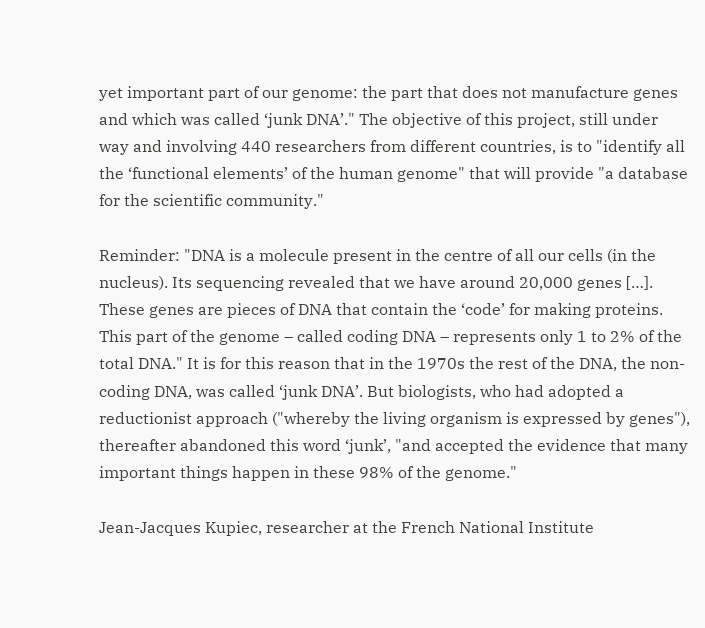yet important part of our genome: the part that does not manufacture genes and which was called ‘junk DNA’." The objective of this project, still under way and involving 440 researchers from different countries, is to "identify all the ‘functional elements’ of the human genome" that will provide "a database for the scientific community."

Reminder: "DNA is a molecule present in the centre of all our cells (in the nucleus). Its sequencing revealed that we have around 20,000 genes […]. These genes are pieces of DNA that contain the ‘code’ for making proteins. This part of the genome – called coding DNA – represents only 1 to 2% of the total DNA." It is for this reason that in the 1970s the rest of the DNA, the non-coding DNA, was called ‘junk DNA’. But biologists, who had adopted a reductionist approach ("whereby the living organism is expressed by genes"), thereafter abandoned this word ‘junk’, "and accepted the evidence that many important things happen in these 98% of the genome."

Jean-Jacques Kupiec, researcher at the French National Institute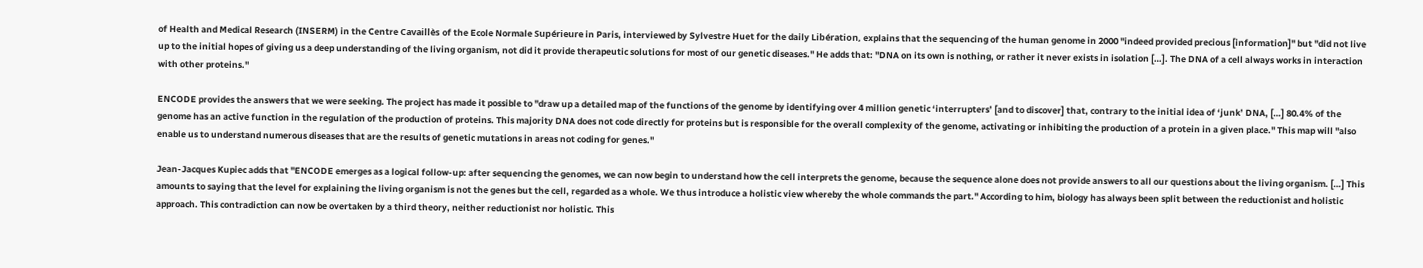of Health and Medical Research (INSERM) in the Centre Cavaillès of the Ecole Normale Supérieure in Paris, interviewed by Sylvestre Huet for the daily Libération, explains that the sequencing of the human genome in 2000 "indeed provided precious [information]" but "did not live up to the initial hopes of giving us a deep understanding of the living organism, not did it provide therapeutic solutions for most of our genetic diseases." He adds that: "DNA on its own is nothing, or rather it never exists in isolation […]. The DNA of a cell always works in interaction with other proteins."

ENCODE provides the answers that we were seeking. The project has made it possible to "draw up a detailed map of the functions of the genome by identifying over 4 million genetic ‘interrupters’ [and to discover] that, contrary to the initial idea of ‘junk’ DNA, […] 80.4% of the genome has an active function in the regulation of the production of proteins. This majority DNA does not code directly for proteins but is responsible for the overall complexity of the genome, activating or inhibiting the production of a protein in a given place." This map will "also enable us to understand numerous diseases that are the results of genetic mutations in areas not coding for genes."

Jean-Jacques Kupiec adds that "ENCODE emerges as a logical follow-up: after sequencing the genomes, we can now begin to understand how the cell interprets the genome, because the sequence alone does not provide answers to all our questions about the living organism. […] This amounts to saying that the level for explaining the living organism is not the genes but the cell, regarded as a whole. We thus introduce a holistic view whereby the whole commands the part." According to him, biology has always been split between the reductionist and holistic approach. This contradiction can now be overtaken by a third theory, neither reductionist nor holistic. This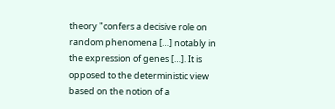theory "confers a decisive role on random phenomena […] notably in the expression of genes […]. It is opposed to the deterministic view based on the notion of a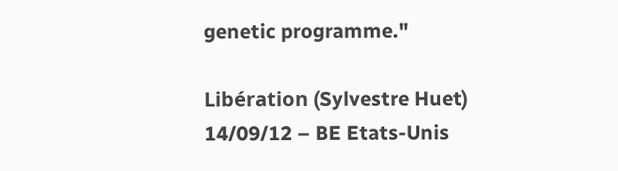genetic programme."

Libération (Sylvestre Huet) 14/09/12 – BE Etats-Unis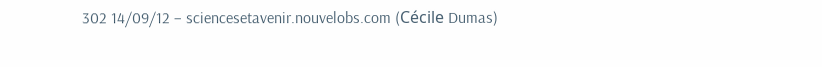302 14/09/12 – sciencesetavenir.nouvelobs.com (Cécile Dumas)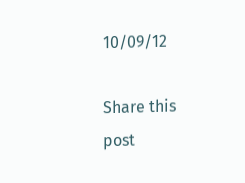10/09/12

Share this post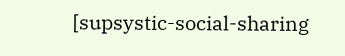[supsystic-social-sharing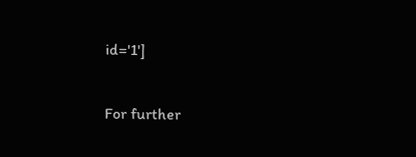id='1']

For further